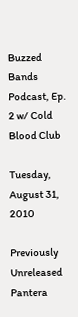Buzzed Bands Podcast, Ep. 2 w/ Cold Blood Club

Tuesday, August 31, 2010

Previously Unreleased Pantera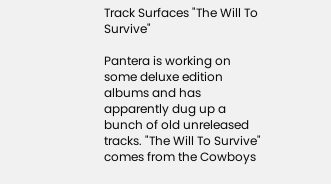Track Surfaces "The Will To Survive"

Pantera is working on some deluxe edition albums and has apparently dug up a bunch of old unreleased tracks. "The Will To Survive" comes from the Cowboys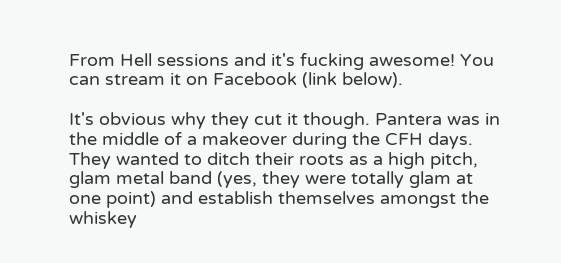From Hell sessions and it's fucking awesome! You can stream it on Facebook (link below).

It's obvious why they cut it though. Pantera was in the middle of a makeover during the CFH days. They wanted to ditch their roots as a high pitch, glam metal band (yes, they were totally glam at one point) and establish themselves amongst the whiskey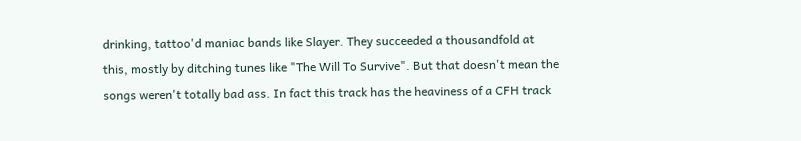drinking, tattoo'd maniac bands like Slayer. They succeeded a thousandfold at this, mostly by ditching tunes like "The Will To Survive". But that doesn't mean the songs weren't totally bad ass. In fact this track has the heaviness of a CFH track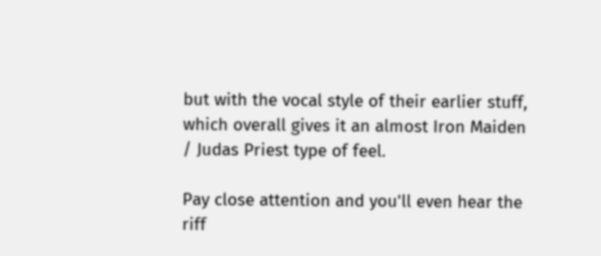but with the vocal style of their earlier stuff, which overall gives it an almost Iron Maiden / Judas Priest type of feel.

Pay close attention and you'll even hear the riff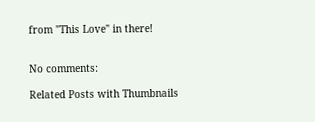from "This Love" in there!


No comments:

Related Posts with Thumbnails